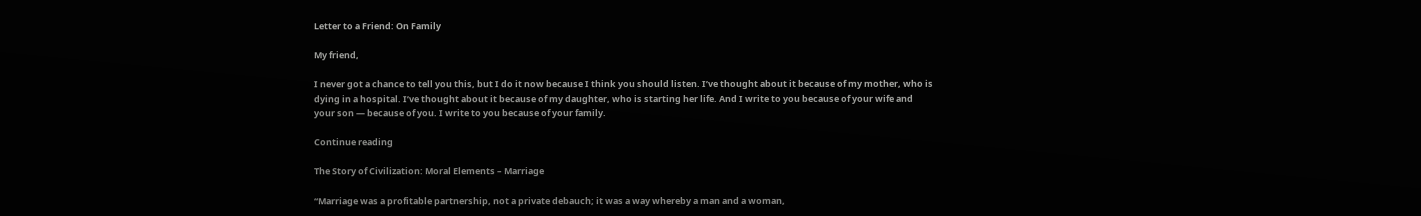Letter to a Friend: On Family

My friend,

I never got a chance to tell you this, but I do it now because I think you should listen. I’ve thought about it because of my mother, who is dying in a hospital. I’ve thought about it because of my daughter, who is starting her life. And I write to you because of your wife and your son — because of you. I write to you because of your family.

Continue reading

The Story of Civilization: Moral Elements – Marriage

“Marriage was a profitable partnership, not a private debauch; it was a way whereby a man and a woman,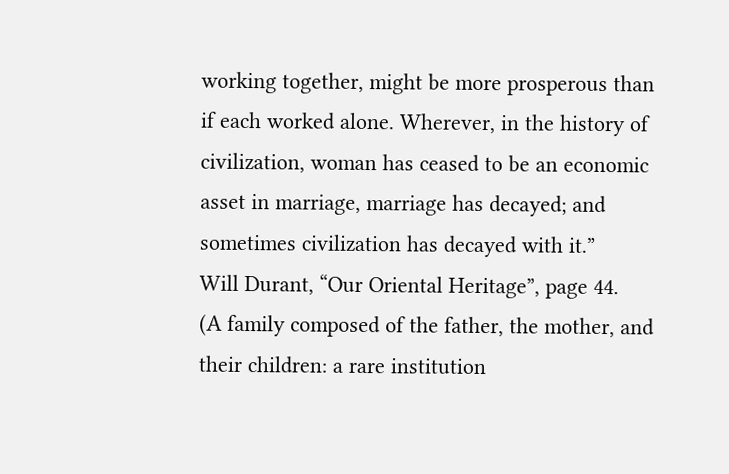working together, might be more prosperous than if each worked alone. Wherever, in the history of civilization, woman has ceased to be an economic asset in marriage, marriage has decayed; and sometimes civilization has decayed with it.”
Will Durant, “Our Oriental Heritage”, page 44.
(A family composed of the father, the mother, and their children: a rare institution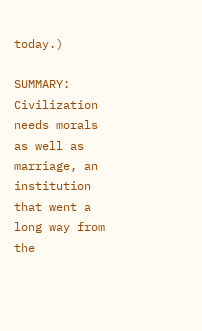today.)

SUMMARY: Civilization needs morals as well as marriage, an institution that went a long way from the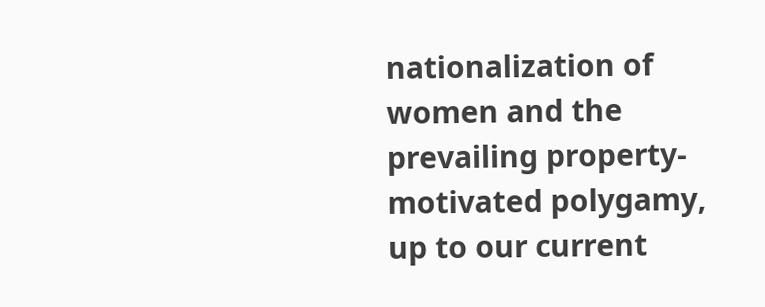nationalization of women and the prevailing property-motivated polygamy, up to our current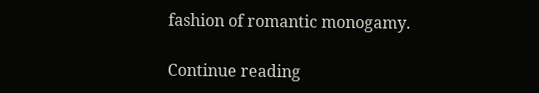fashion of romantic monogamy.

Continue reading